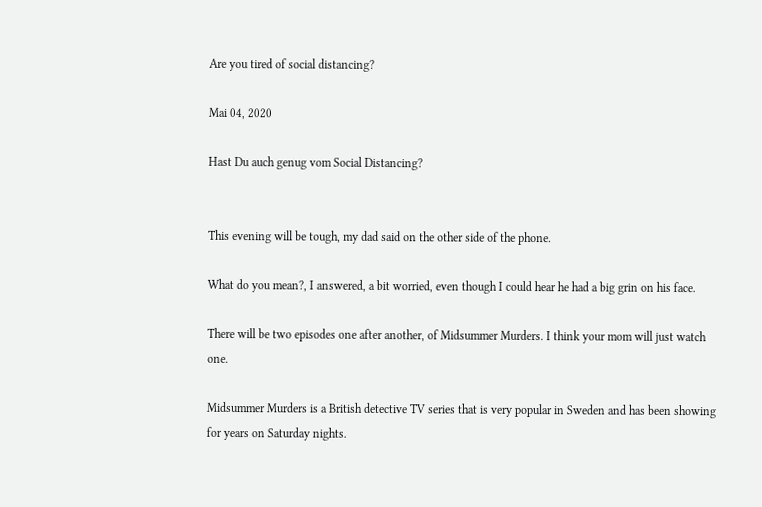Are you tired of social distancing?

Mai 04, 2020

Hast Du auch genug vom Social Distancing?


This evening will be tough, my dad said on the other side of the phone.

What do you mean?, I answered, a bit worried, even though I could hear he had a big grin on his face.

There will be two episodes one after another, of Midsummer Murders. I think your mom will just watch one.

Midsummer Murders is a British detective TV series that is very popular in Sweden and has been showing for years on Saturday nights.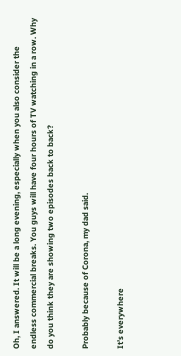Oh, I answered. It will be a long evening, especially when you also consider the endless commercial breaks. You guys will have four hours of TV watching in a row. Why do you think they are showing two episodes back to back?

Probably because of Corona, my dad said.

It’s everywhere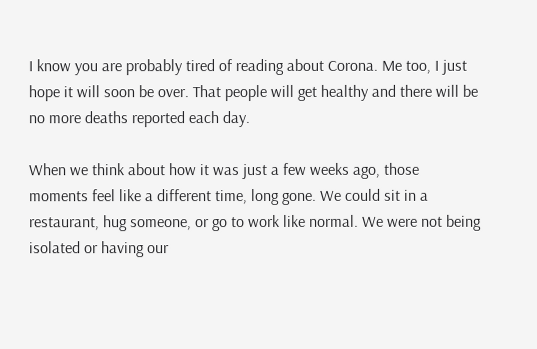I know you are probably tired of reading about Corona. Me too, I just hope it will soon be over. That people will get healthy and there will be no more deaths reported each day.

When we think about how it was just a few weeks ago, those moments feel like a different time, long gone. We could sit in a restaurant, hug someone, or go to work like normal. We were not being isolated or having our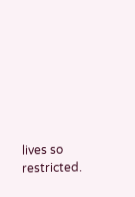lives so restricted.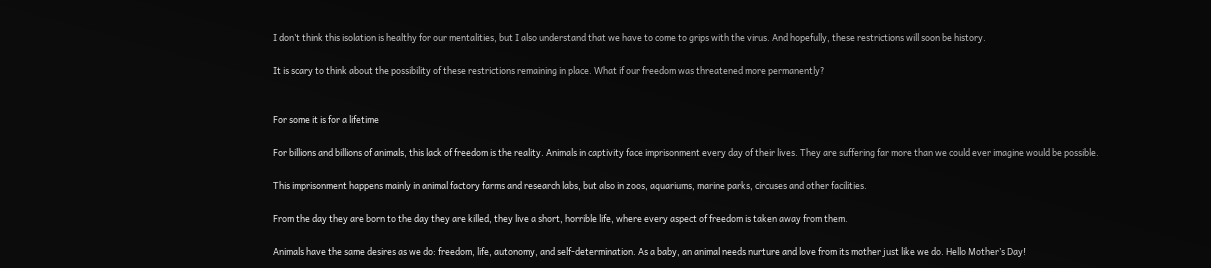I don’t think this isolation is healthy for our mentalities, but I also understand that we have to come to grips with the virus. And hopefully, these restrictions will soon be history.

It is scary to think about the possibility of these restrictions remaining in place. What if our freedom was threatened more permanently?


For some it is for a lifetime

For billions and billions of animals, this lack of freedom is the reality. Animals in captivity face imprisonment every day of their lives. They are suffering far more than we could ever imagine would be possible.

This imprisonment happens mainly in animal factory farms and research labs, but also in zoos, aquariums, marine parks, circuses and other facilities.

From the day they are born to the day they are killed, they live a short, horrible life, where every aspect of freedom is taken away from them.

Animals have the same desires as we do: freedom, life, autonomy, and self-determination. As a baby, an animal needs nurture and love from its mother just like we do. Hello Mother’s Day!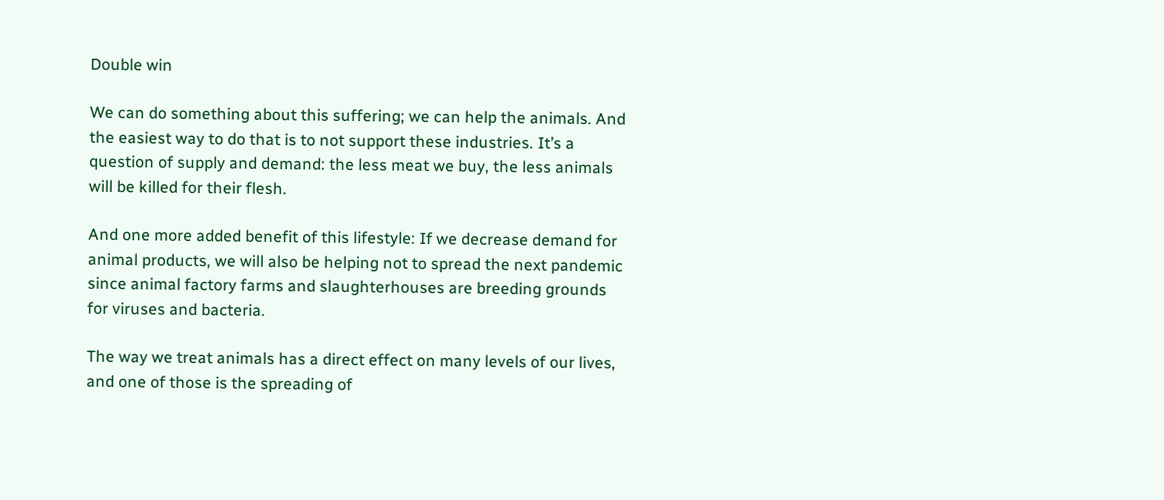Double win

We can do something about this suffering; we can help the animals. And the easiest way to do that is to not support these industries. It’s a question of supply and demand: the less meat we buy, the less animals will be killed for their flesh.

And one more added benefit of this lifestyle: If we decrease demand for animal products, we will also be helping not to spread the next pandemic since animal factory farms and slaughterhouses are breeding grounds for viruses and bacteria.

The way we treat animals has a direct effect on many levels of our lives, and one of those is the spreading of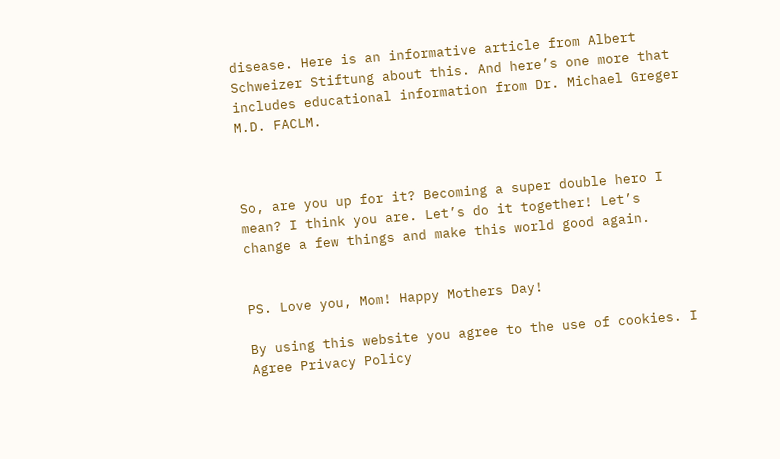disease. Here is an informative article from Albert Schweizer Stiftung about this. And here’s one more that includes educational information from Dr. Michael Greger M.D. FACLM.



So, are you up for it? Becoming a super double hero I mean? I think you are. Let’s do it together! Let’s change a few things and make this world good again.


PS. Love you, Mom! Happy Mothers Day!

By using this website you agree to the use of cookies. I Agree Privacy Policy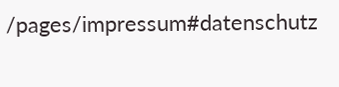/pages/impressum#datenschutz